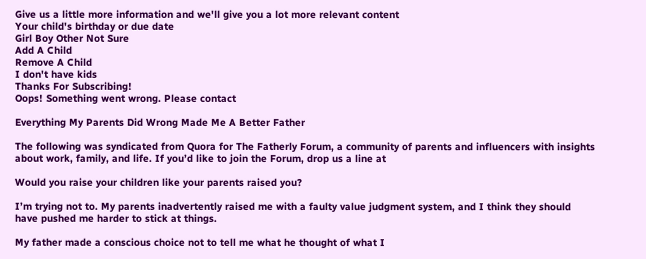Give us a little more information and we'll give you a lot more relevant content
Your child's birthday or due date
Girl Boy Other Not Sure
Add A Child
Remove A Child
I don't have kids
Thanks For Subscribing!
Oops! Something went wrong. Please contact

Everything My Parents Did Wrong Made Me A Better Father

The following was syndicated from Quora for The Fatherly Forum, a community of parents and influencers with insights about work, family, and life. If you’d like to join the Forum, drop us a line at

Would you raise your children like your parents raised you?

I’m trying not to. My parents inadvertently raised me with a faulty value judgment system, and I think they should have pushed me harder to stick at things.

My father made a conscious choice not to tell me what he thought of what I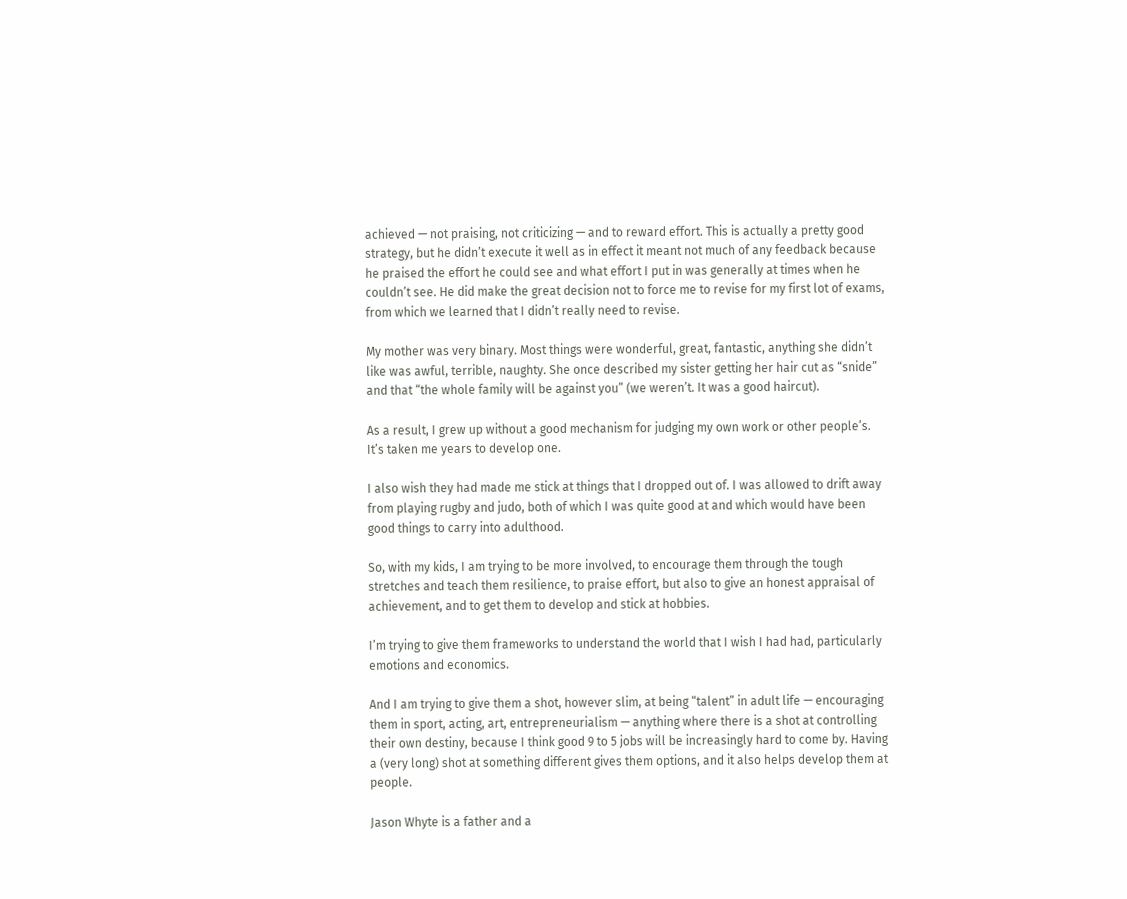achieved — not praising, not criticizing — and to reward effort. This is actually a pretty good strategy, but he didn’t execute it well as in effect it meant not much of any feedback because he praised the effort he could see and what effort I put in was generally at times when he couldn’t see. He did make the great decision not to force me to revise for my first lot of exams, from which we learned that I didn’t really need to revise.

My mother was very binary. Most things were wonderful, great, fantastic, anything she didn’t like was awful, terrible, naughty. She once described my sister getting her hair cut as “snide” and that “the whole family will be against you” (we weren’t. It was a good haircut).

As a result, I grew up without a good mechanism for judging my own work or other people’s. It’s taken me years to develop one.

I also wish they had made me stick at things that I dropped out of. I was allowed to drift away from playing rugby and judo, both of which I was quite good at and which would have been good things to carry into adulthood.

So, with my kids, I am trying to be more involved, to encourage them through the tough stretches and teach them resilience, to praise effort, but also to give an honest appraisal of achievement, and to get them to develop and stick at hobbies.

I’m trying to give them frameworks to understand the world that I wish I had had, particularly emotions and economics.

And I am trying to give them a shot, however slim, at being “talent” in adult life — encouraging them in sport, acting, art, entrepreneurialism — anything where there is a shot at controlling their own destiny, because I think good 9 to 5 jobs will be increasingly hard to come by. Having a (very long) shot at something different gives them options, and it also helps develop them at people.

Jason Whyte is a father and a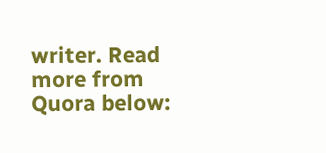writer. Read more from Quora below: